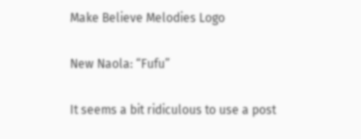Make Believe Melodies Logo

New Naola: “Fufu”

It seems a bit ridiculous to use a post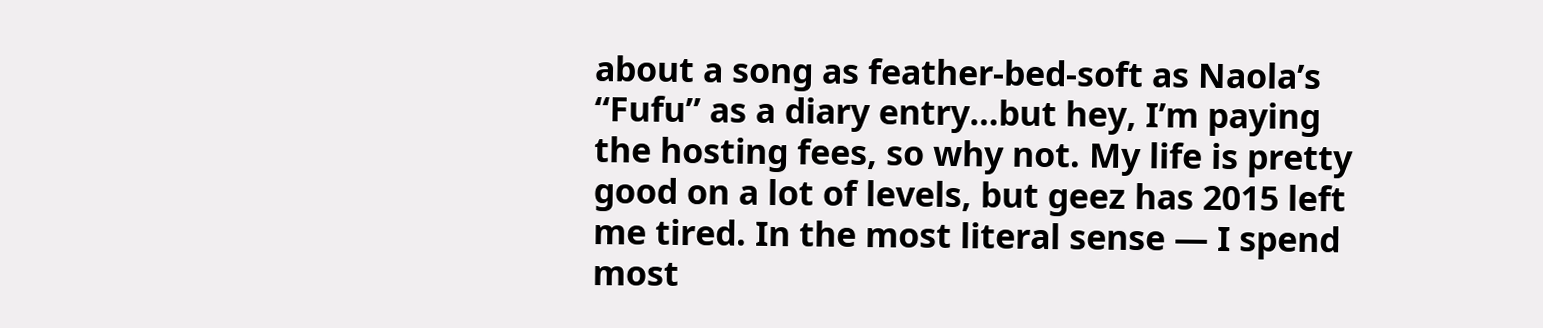about a song as feather-bed-soft as Naola’s “Fufu” as a diary entry…but hey, I’m paying the hosting fees, so why not. My life is pretty good on a lot of levels, but geez has 2015 left me tired. In the most literal sense — I spend most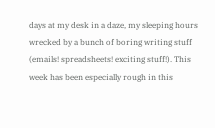days at my desk in a daze, my sleeping hours wrecked by a bunch of boring writing stuff (emails! spreadsheets! exciting stuff!). This week has been especially rough in this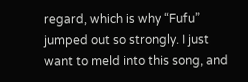regard, which is why “Fufu” jumped out so strongly. I just want to meld into this song, and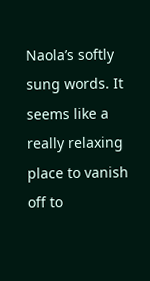Naola’s softly sung words. It seems like a really relaxing place to vanish off to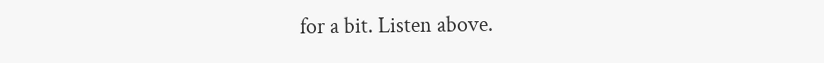for a bit. Listen above.